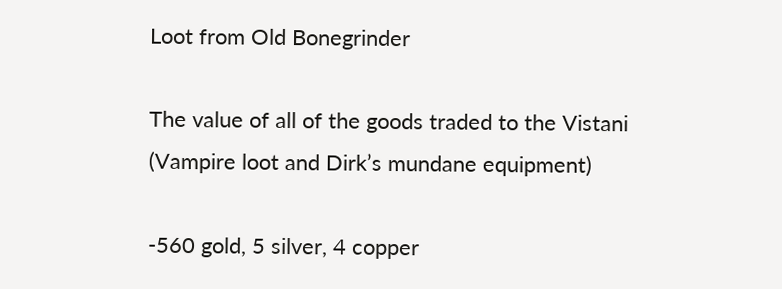Loot from Old Bonegrinder

The value of all of the goods traded to the Vistani (Vampire loot and Dirk’s mundane equipment)

-560 gold, 5 silver, 4 copper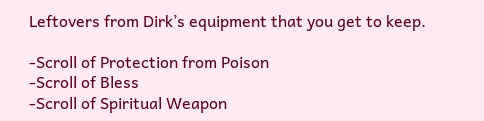Leftovers from Dirk’s equipment that you get to keep.

-Scroll of Protection from Poison
-Scroll of Bless
-Scroll of Spiritual Weapon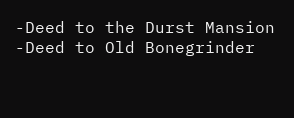-Deed to the Durst Mansion
-Deed to Old Bonegrinder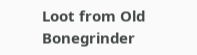Loot from Old Bonegrinder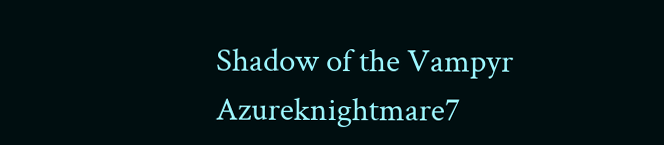Shadow of the Vampyr Azureknightmare7